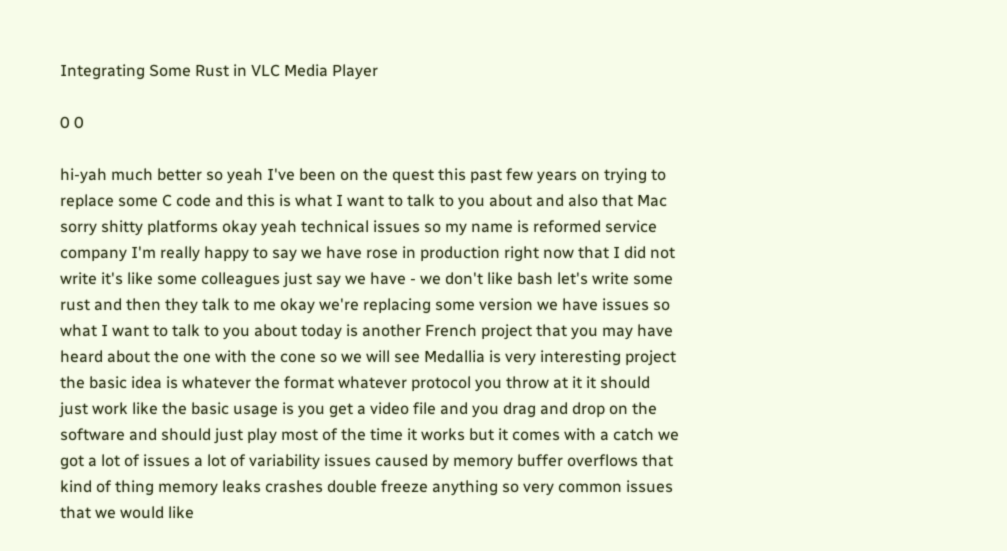Integrating Some Rust in VLC Media Player

0 0

hi-yah much better so yeah I've been on the quest this past few years on trying to replace some C code and this is what I want to talk to you about and also that Mac sorry shitty platforms okay yeah technical issues so my name is reformed service company I'm really happy to say we have rose in production right now that I did not write it's like some colleagues just say we have - we don't like bash let's write some rust and then they talk to me okay we're replacing some version we have issues so what I want to talk to you about today is another French project that you may have heard about the one with the cone so we will see Medallia is very interesting project the basic idea is whatever the format whatever protocol you throw at it it should just work like the basic usage is you get a video file and you drag and drop on the software and should just play most of the time it works but it comes with a catch we got a lot of issues a lot of variability issues caused by memory buffer overflows that kind of thing memory leaks crashes double freeze anything so very common issues that we would like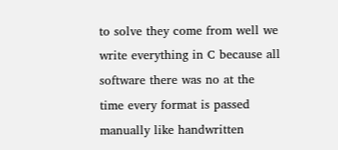to solve they come from well we write everything in C because all software there was no at the time every format is passed manually like handwritten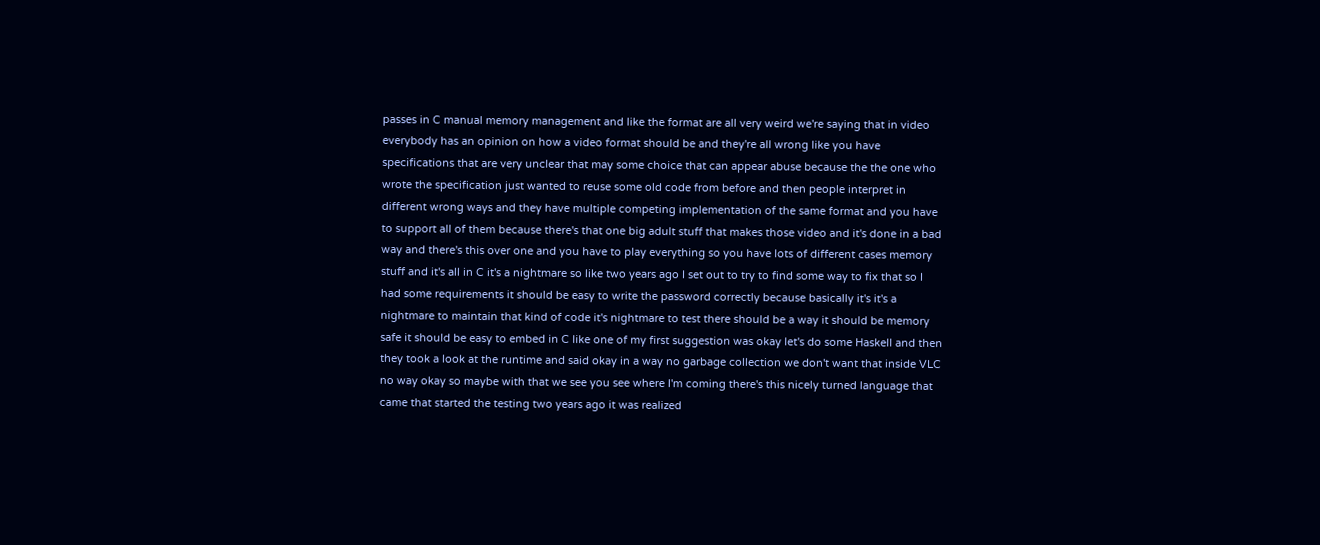passes in C manual memory management and like the format are all very weird we're saying that in video everybody has an opinion on how a video format should be and they're all wrong like you have specifications that are very unclear that may some choice that can appear abuse because the the one who wrote the specification just wanted to reuse some old code from before and then people interpret in different wrong ways and they have multiple competing implementation of the same format and you have to support all of them because there's that one big adult stuff that makes those video and it's done in a bad way and there's this over one and you have to play everything so you have lots of different cases memory stuff and it's all in C it's a nightmare so like two years ago I set out to try to find some way to fix that so I had some requirements it should be easy to write the password correctly because basically it's it's a nightmare to maintain that kind of code it's nightmare to test there should be a way it should be memory safe it should be easy to embed in C like one of my first suggestion was okay let's do some Haskell and then they took a look at the runtime and said okay in a way no garbage collection we don't want that inside VLC no way okay so maybe with that we see you see where I'm coming there's this nicely turned language that came that started the testing two years ago it was realized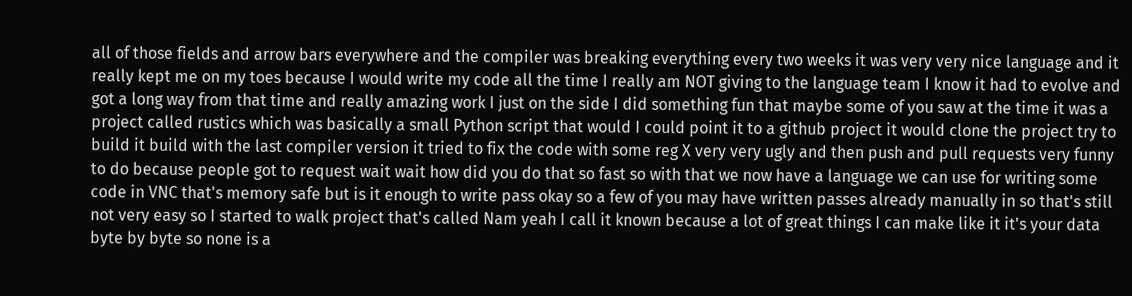all of those fields and arrow bars everywhere and the compiler was breaking everything every two weeks it was very very nice language and it really kept me on my toes because I would write my code all the time I really am NOT giving to the language team I know it had to evolve and got a long way from that time and really amazing work I just on the side I did something fun that maybe some of you saw at the time it was a project called rustics which was basically a small Python script that would I could point it to a github project it would clone the project try to build it build with the last compiler version it tried to fix the code with some reg X very very ugly and then push and pull requests very funny to do because people got to request wait wait how did you do that so fast so with that we now have a language we can use for writing some code in VNC that's memory safe but is it enough to write pass okay so a few of you may have written passes already manually in so that's still not very easy so I started to walk project that's called Nam yeah I call it known because a lot of great things I can make like it it's your data byte by byte so none is a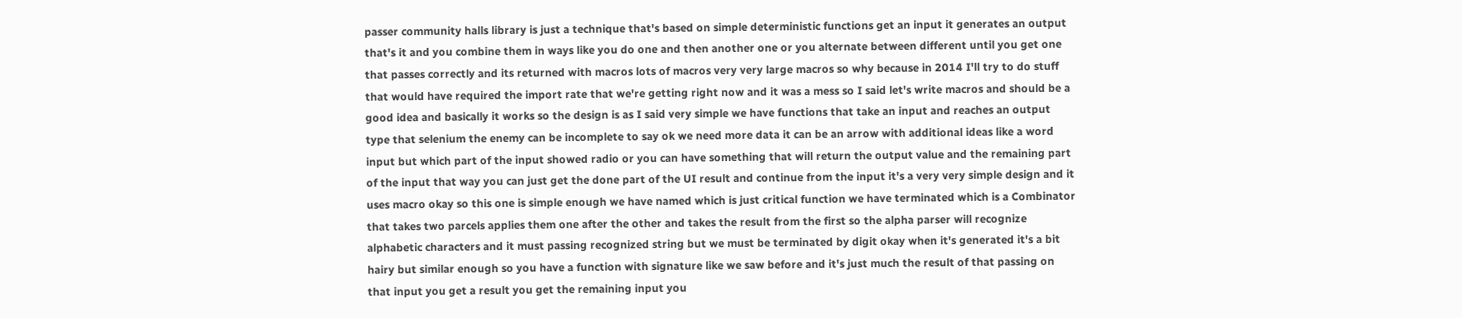passer community halls library is just a technique that's based on simple deterministic functions get an input it generates an output that's it and you combine them in ways like you do one and then another one or you alternate between different until you get one that passes correctly and its returned with macros lots of macros very very large macros so why because in 2014 I'll try to do stuff that would have required the import rate that we're getting right now and it was a mess so I said let's write macros and should be a good idea and basically it works so the design is as I said very simple we have functions that take an input and reaches an output type that selenium the enemy can be incomplete to say ok we need more data it can be an arrow with additional ideas like a word input but which part of the input showed radio or you can have something that will return the output value and the remaining part of the input that way you can just get the done part of the UI result and continue from the input it's a very very simple design and it uses macro okay so this one is simple enough we have named which is just critical function we have terminated which is a Combinator that takes two parcels applies them one after the other and takes the result from the first so the alpha parser will recognize alphabetic characters and it must passing recognized string but we must be terminated by digit okay when it's generated it's a bit hairy but similar enough so you have a function with signature like we saw before and it's just much the result of that passing on that input you get a result you get the remaining input you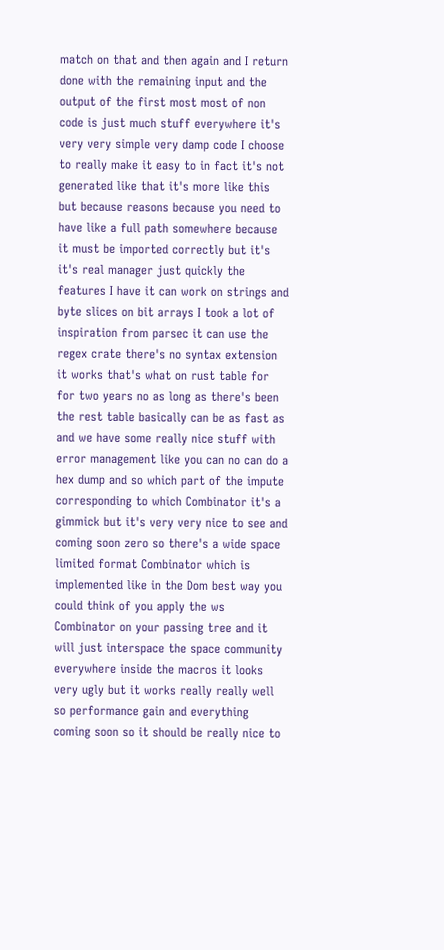match on that and then again and I return done with the remaining input and the output of the first most most of non code is just much stuff everywhere it's very very simple very damp code I choose to really make it easy to in fact it's not generated like that it's more like this but because reasons because you need to have like a full path somewhere because it must be imported correctly but it's it's real manager just quickly the features I have it can work on strings and byte slices on bit arrays I took a lot of inspiration from parsec it can use the regex crate there's no syntax extension it works that's what on rust table for for two years no as long as there's been the rest table basically can be as fast as and we have some really nice stuff with error management like you can no can do a hex dump and so which part of the impute corresponding to which Combinator it's a gimmick but it's very very nice to see and coming soon zero so there's a wide space limited format Combinator which is implemented like in the Dom best way you could think of you apply the ws Combinator on your passing tree and it will just interspace the space community everywhere inside the macros it looks very ugly but it works really really well so performance gain and everything coming soon so it should be really nice to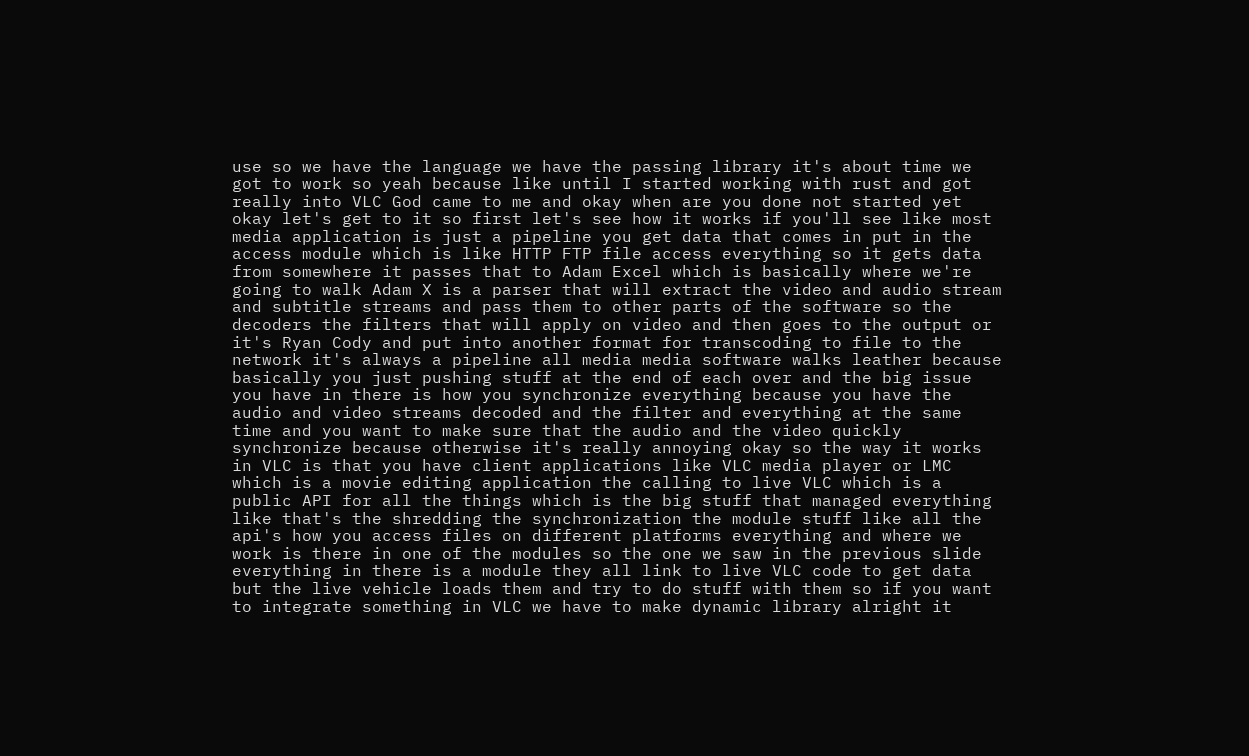use so we have the language we have the passing library it's about time we got to work so yeah because like until I started working with rust and got really into VLC God came to me and okay when are you done not started yet okay let's get to it so first let's see how it works if you'll see like most media application is just a pipeline you get data that comes in put in the access module which is like HTTP FTP file access everything so it gets data from somewhere it passes that to Adam Excel which is basically where we're going to walk Adam X is a parser that will extract the video and audio stream and subtitle streams and pass them to other parts of the software so the decoders the filters that will apply on video and then goes to the output or it's Ryan Cody and put into another format for transcoding to file to the network it's always a pipeline all media media software walks leather because basically you just pushing stuff at the end of each over and the big issue you have in there is how you synchronize everything because you have the audio and video streams decoded and the filter and everything at the same time and you want to make sure that the audio and the video quickly synchronize because otherwise it's really annoying okay so the way it works in VLC is that you have client applications like VLC media player or LMC which is a movie editing application the calling to live VLC which is a public API for all the things which is the big stuff that managed everything like that's the shredding the synchronization the module stuff like all the api's how you access files on different platforms everything and where we work is there in one of the modules so the one we saw in the previous slide everything in there is a module they all link to live VLC code to get data but the live vehicle loads them and try to do stuff with them so if you want to integrate something in VLC we have to make dynamic library alright it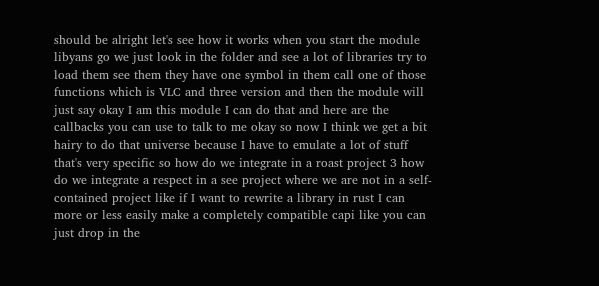should be alright let's see how it works when you start the module libyans go we just look in the folder and see a lot of libraries try to load them see them they have one symbol in them call one of those functions which is VLC and three version and then the module will just say okay I am this module I can do that and here are the callbacks you can use to talk to me okay so now I think we get a bit hairy to do that universe because I have to emulate a lot of stuff that's very specific so how do we integrate in a roast project 3 how do we integrate a respect in a see project where we are not in a self-contained project like if I want to rewrite a library in rust I can more or less easily make a completely compatible capi like you can just drop in the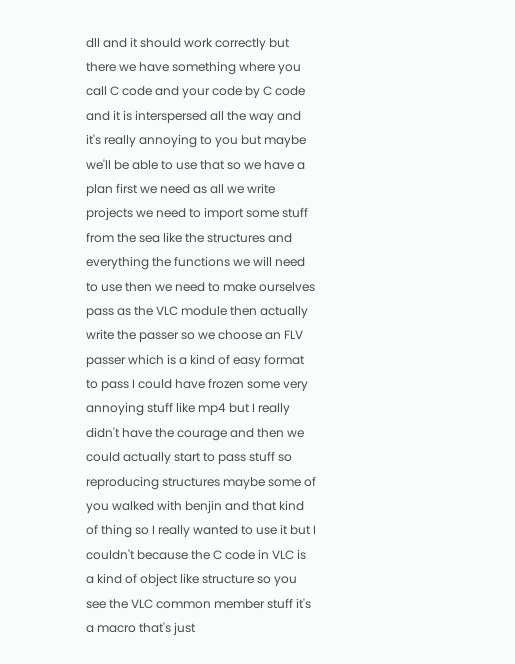dll and it should work correctly but there we have something where you call C code and your code by C code and it is interspersed all the way and it's really annoying to you but maybe we'll be able to use that so we have a plan first we need as all we write projects we need to import some stuff from the sea like the structures and everything the functions we will need to use then we need to make ourselves pass as the VLC module then actually write the passer so we choose an FLV passer which is a kind of easy format to pass I could have frozen some very annoying stuff like mp4 but I really didn't have the courage and then we could actually start to pass stuff so reproducing structures maybe some of you walked with benjin and that kind of thing so I really wanted to use it but I couldn't because the C code in VLC is a kind of object like structure so you see the VLC common member stuff it's a macro that's just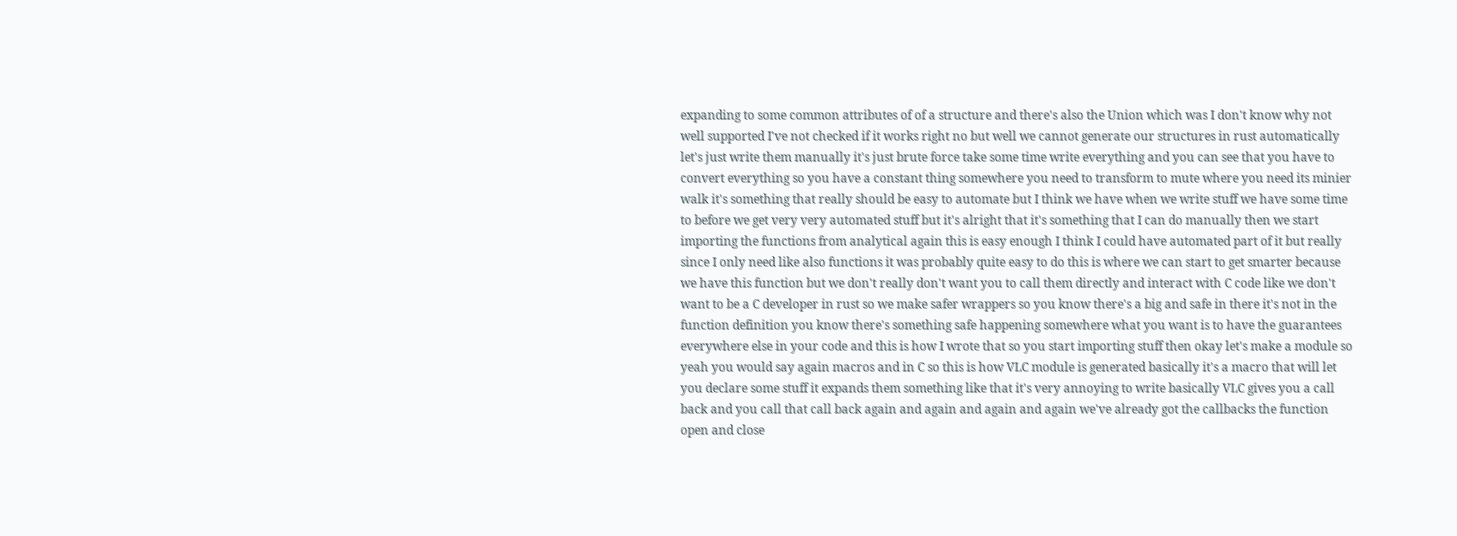expanding to some common attributes of of a structure and there's also the Union which was I don't know why not well supported I've not checked if it works right no but well we cannot generate our structures in rust automatically let's just write them manually it's just brute force take some time write everything and you can see that you have to convert everything so you have a constant thing somewhere you need to transform to mute where you need its minier walk it's something that really should be easy to automate but I think we have when we write stuff we have some time to before we get very very automated stuff but it's alright that it's something that I can do manually then we start importing the functions from analytical again this is easy enough I think I could have automated part of it but really since I only need like also functions it was probably quite easy to do this is where we can start to get smarter because we have this function but we don't really don't want you to call them directly and interact with C code like we don't want to be a C developer in rust so we make safer wrappers so you know there's a big and safe in there it's not in the function definition you know there's something safe happening somewhere what you want is to have the guarantees everywhere else in your code and this is how I wrote that so you start importing stuff then okay let's make a module so yeah you would say again macros and in C so this is how VLC module is generated basically it's a macro that will let you declare some stuff it expands them something like that it's very annoying to write basically VLC gives you a call back and you call that call back again and again and again and again we've already got the callbacks the function open and close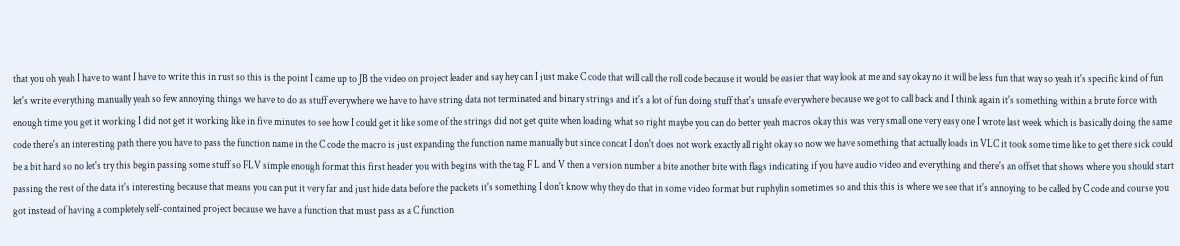that you oh yeah I have to want I have to write this in rust so this is the point I came up to JB the video on project leader and say hey can I just make C code that will call the roll code because it would be easier that way look at me and say okay no it will be less fun that way so yeah it's specific kind of fun let's write everything manually yeah so few annoying things we have to do as stuff everywhere we have to have string data not terminated and binary strings and it's a lot of fun doing stuff that's unsafe everywhere because we got to call back and I think again it's something within a brute force with enough time you get it working I did not get it working like in five minutes to see how I could get it like some of the strings did not get quite when loading what so right maybe you can do better yeah macros okay this was very small one very easy one I wrote last week which is basically doing the same code there's an interesting path there you have to pass the function name in the C code the macro is just expanding the function name manually but since concat I don't does not work exactly all right okay so now we have something that actually loads in VLC it took some time like to get there sick could be a bit hard so no let's try this begin passing some stuff so FLV simple enough format this first header you with begins with the tag F L and V then a version number a bite another bite with flags indicating if you have audio video and everything and there's an offset that shows where you should start passing the rest of the data it's interesting because that means you can put it very far and just hide data before the packets it's something I don't know why they do that in some video format but ruphylin sometimes so and this this is where we see that it's annoying to be called by C code and course you got instead of having a completely self-contained project because we have a function that must pass as a C function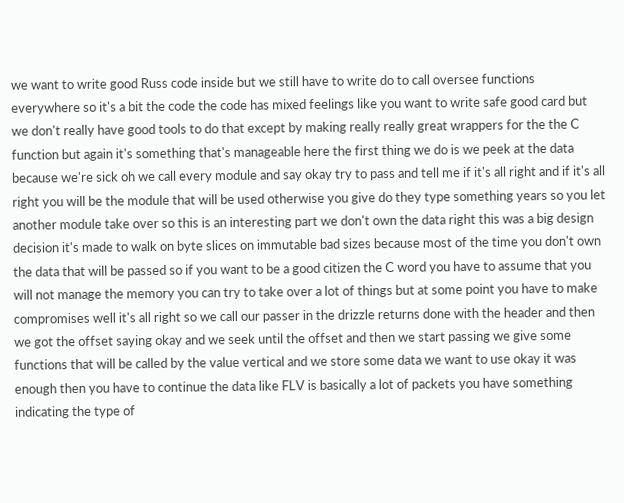we want to write good Russ code inside but we still have to write do to call oversee functions everywhere so it's a bit the code the code has mixed feelings like you want to write safe good card but we don't really have good tools to do that except by making really really great wrappers for the the C function but again it's something that's manageable here the first thing we do is we peek at the data because we're sick oh we call every module and say okay try to pass and tell me if it's all right and if it's all right you will be the module that will be used otherwise you give do they type something years so you let another module take over so this is an interesting part we don't own the data right this was a big design decision it's made to walk on byte slices on immutable bad sizes because most of the time you don't own the data that will be passed so if you want to be a good citizen the C word you have to assume that you will not manage the memory you can try to take over a lot of things but at some point you have to make compromises well it's all right so we call our passer in the drizzle returns done with the header and then we got the offset saying okay and we seek until the offset and then we start passing we give some functions that will be called by the value vertical and we store some data we want to use okay it was enough then you have to continue the data like FLV is basically a lot of packets you have something indicating the type of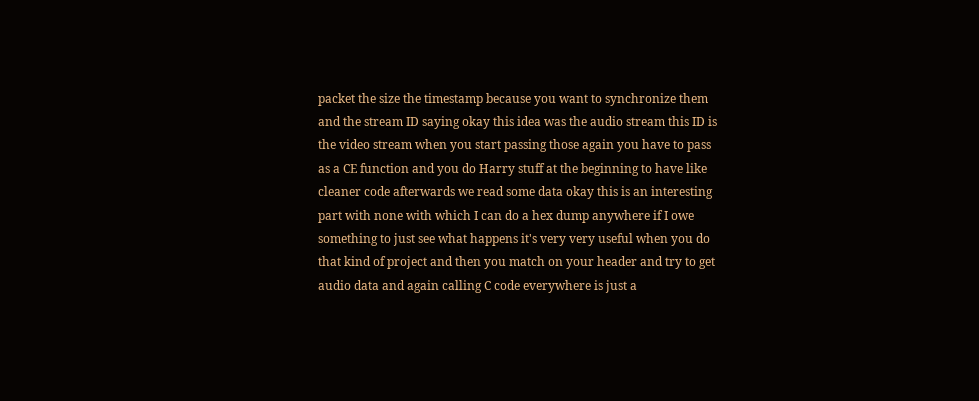packet the size the timestamp because you want to synchronize them and the stream ID saying okay this idea was the audio stream this ID is the video stream when you start passing those again you have to pass as a CE function and you do Harry stuff at the beginning to have like cleaner code afterwards we read some data okay this is an interesting part with none with which I can do a hex dump anywhere if I owe something to just see what happens it's very very useful when you do that kind of project and then you match on your header and try to get audio data and again calling C code everywhere is just a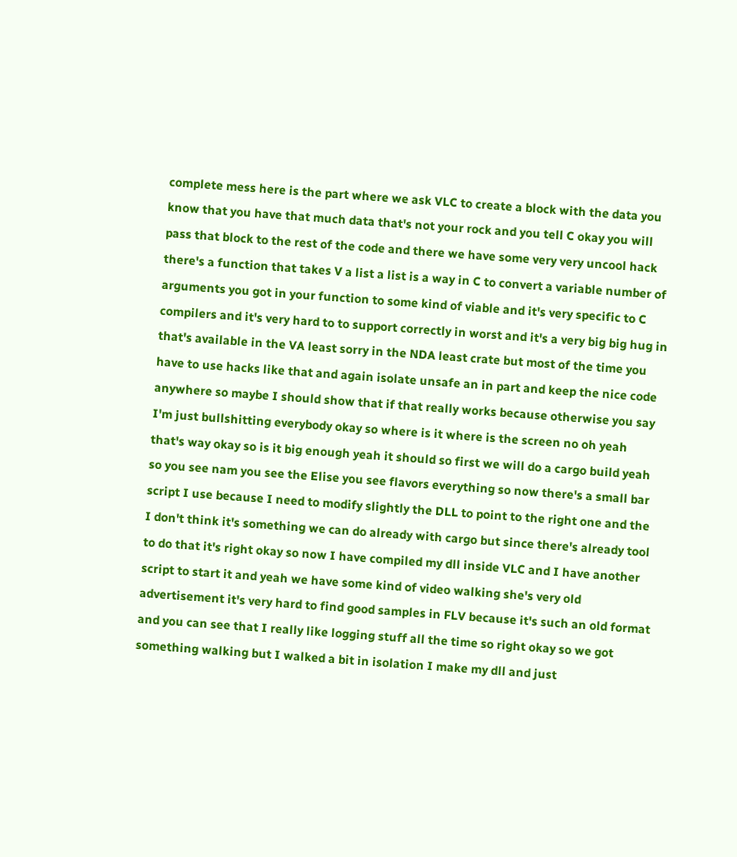complete mess here is the part where we ask VLC to create a block with the data you know that you have that much data that's not your rock and you tell C okay you will pass that block to the rest of the code and there we have some very very uncool hack there's a function that takes V a list a list is a way in C to convert a variable number of arguments you got in your function to some kind of viable and it's very specific to C compilers and it's very hard to to support correctly in worst and it's a very big big hug in that's available in the VA least sorry in the NDA least crate but most of the time you have to use hacks like that and again isolate unsafe an in part and keep the nice code anywhere so maybe I should show that if that really works because otherwise you say I'm just bullshitting everybody okay so where is it where is the screen no oh yeah that's way okay so is it big enough yeah it should so first we will do a cargo build yeah so you see nam you see the Elise you see flavors everything so now there's a small bar script I use because I need to modify slightly the DLL to point to the right one and the I don't think it's something we can do already with cargo but since there's already tool to do that it's right okay so now I have compiled my dll inside VLC and I have another script to start it and yeah we have some kind of video walking she's very old advertisement it's very hard to find good samples in FLV because it's such an old format and you can see that I really like logging stuff all the time so right okay so we got something walking but I walked a bit in isolation I make my dll and just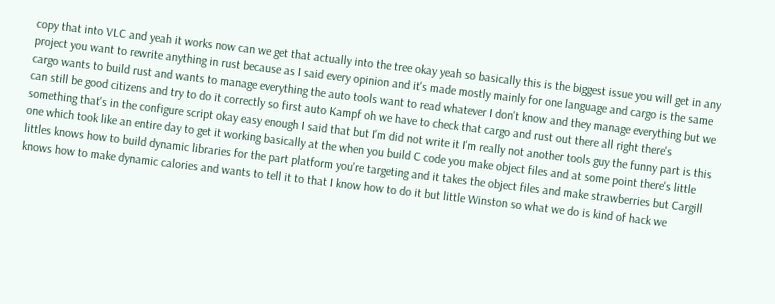copy that into VLC and yeah it works now can we get that actually into the tree okay yeah so basically this is the biggest issue you will get in any project you want to rewrite anything in rust because as I said every opinion and it's made mostly mainly for one language and cargo is the same cargo wants to build rust and wants to manage everything the auto tools want to read whatever I don't know and they manage everything but we can still be good citizens and try to do it correctly so first auto Kampf oh we have to check that cargo and rust out there all right there's something that's in the configure script okay easy enough I said that but I'm did not write it I'm really not another tools guy the funny part is this one which took like an entire day to get it working basically at the when you build C code you make object files and at some point there's little littles knows how to build dynamic libraries for the part platform you're targeting and it takes the object files and make strawberries but Cargill knows how to make dynamic calories and wants to tell it to that I know how to do it but little Winston so what we do is kind of hack we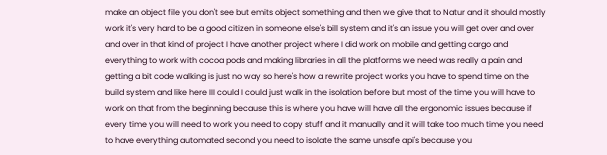make an object file you don't see but emits object something and then we give that to Natur and it should mostly work it's very hard to be a good citizen in someone else's bill system and it's an issue you will get over and over and over in that kind of project I have another project where I did work on mobile and getting cargo and everything to work with cocoa pods and making libraries in all the platforms we need was really a pain and getting a bit code walking is just no way so here's how a rewrite project works you have to spend time on the build system and like here III could I could just walk in the isolation before but most of the time you will have to work on that from the beginning because this is where you have will have all the ergonomic issues because if every time you will need to work you need to copy stuff and it manually and it will take too much time you need to have everything automated second you need to isolate the same unsafe api's because you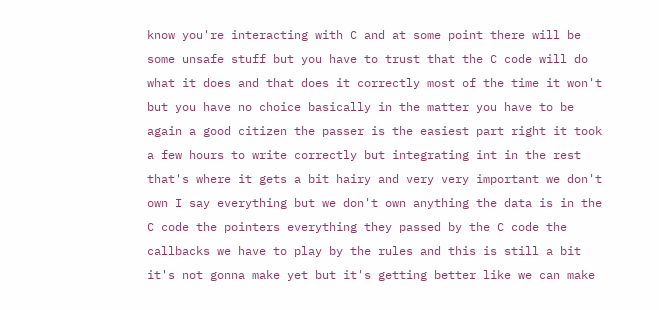know you're interacting with C and at some point there will be some unsafe stuff but you have to trust that the C code will do what it does and that does it correctly most of the time it won't but you have no choice basically in the matter you have to be again a good citizen the passer is the easiest part right it took a few hours to write correctly but integrating int in the rest that's where it gets a bit hairy and very very important we don't own I say everything but we don't own anything the data is in the C code the pointers everything they passed by the C code the callbacks we have to play by the rules and this is still a bit it's not gonna make yet but it's getting better like we can make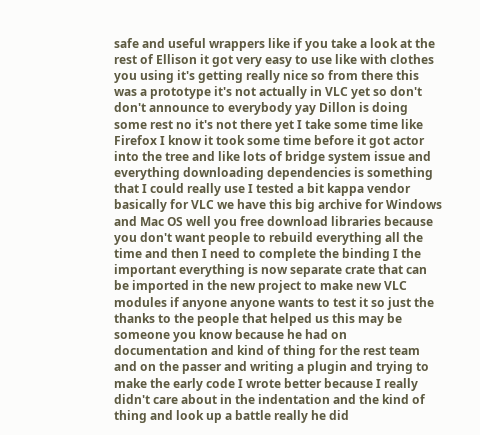safe and useful wrappers like if you take a look at the rest of Ellison it got very easy to use like with clothes you using it's getting really nice so from there this was a prototype it's not actually in VLC yet so don't don't announce to everybody yay Dillon is doing some rest no it's not there yet I take some time like Firefox I know it took some time before it got actor into the tree and like lots of bridge system issue and everything downloading dependencies is something that I could really use I tested a bit kappa vendor basically for VLC we have this big archive for Windows and Mac OS well you free download libraries because you don't want people to rebuild everything all the time and then I need to complete the binding I the important everything is now separate crate that can be imported in the new project to make new VLC modules if anyone anyone wants to test it so just the thanks to the people that helped us this may be someone you know because he had on documentation and kind of thing for the rest team and on the passer and writing a plugin and trying to make the early code I wrote better because I really didn't care about in the indentation and the kind of thing and look up a battle really he did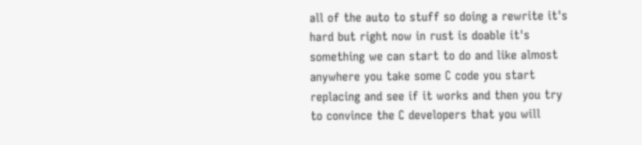all of the auto to stuff so doing a rewrite it's hard but right now in rust is doable it's something we can start to do and like almost anywhere you take some C code you start replacing and see if it works and then you try to convince the C developers that you will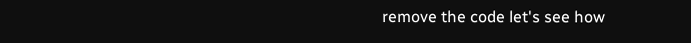remove the code let's see how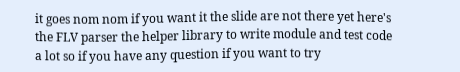it goes nom nom if you want it the slide are not there yet here's the FLV parser the helper library to write module and test code a lot so if you have any question if you want to try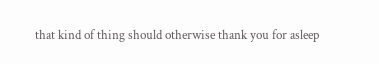that kind of thing should otherwise thank you for asleep